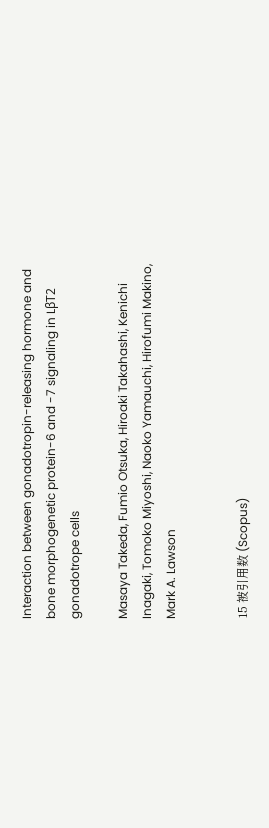Interaction between gonadotropin-releasing hormone and bone morphogenetic protein-6 and -7 signaling in LβT2 gonadotrope cells

Masaya Takeda, Fumio Otsuka, Hiroaki Takahashi, Kenichi Inagaki, Tomoko Miyoshi, Naoko Yamauchi, Hirofumi Makino, Mark A. Lawson


15 被引用数 (Scopus)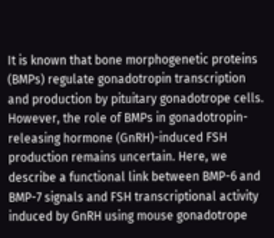It is known that bone morphogenetic proteins (BMPs) regulate gonadotropin transcription and production by pituitary gonadotrope cells. However, the role of BMPs in gonadotropin-releasing hormone (GnRH)-induced FSH production remains uncertain. Here, we describe a functional link between BMP-6 and BMP-7 signals and FSH transcriptional activity induced by GnRH using mouse gonadotrope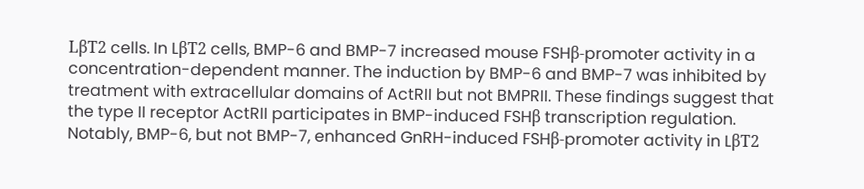LβT2 cells. In LβT2 cells, BMP-6 and BMP-7 increased mouse FSHβ-promoter activity in a concentration-dependent manner. The induction by BMP-6 and BMP-7 was inhibited by treatment with extracellular domains of ActRII but not BMPRII. These findings suggest that the type II receptor ActRII participates in BMP-induced FSHβ transcription regulation. Notably, BMP-6, but not BMP-7, enhanced GnRH-induced FSHβ-promoter activity in LβT2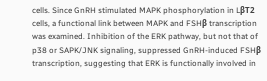cells. Since GnRH stimulated MAPK phosphorylation in LβT2 cells, a functional link between MAPK and FSHβ transcription was examined. Inhibition of the ERK pathway, but not that of p38 or SAPK/JNK signaling, suppressed GnRH-induced FSHβ transcription, suggesting that ERK is functionally involved in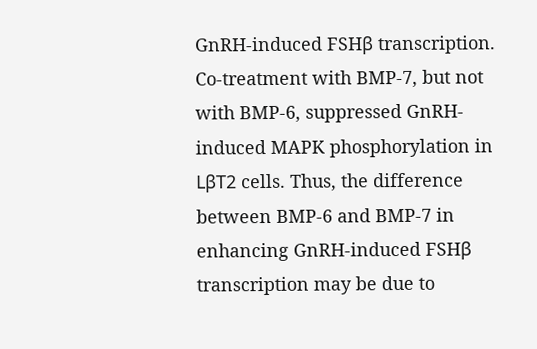GnRH-induced FSHβ transcription. Co-treatment with BMP-7, but not with BMP-6, suppressed GnRH-induced MAPK phosphorylation in LβT2 cells. Thus, the difference between BMP-6 and BMP-7 in enhancing GnRH-induced FSHβ transcription may be due to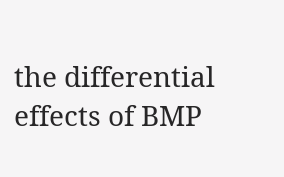the differential effects of BMP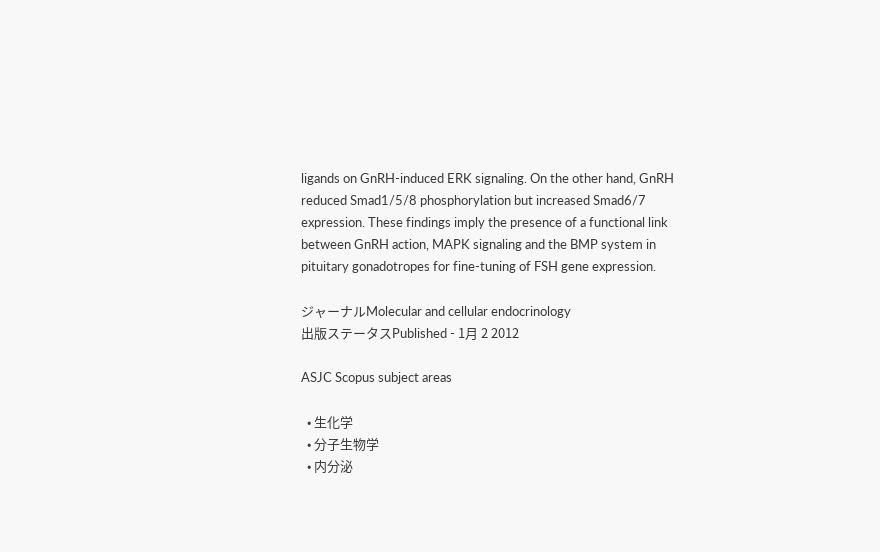ligands on GnRH-induced ERK signaling. On the other hand, GnRH reduced Smad1/5/8 phosphorylation but increased Smad6/7 expression. These findings imply the presence of a functional link between GnRH action, MAPK signaling and the BMP system in pituitary gonadotropes for fine-tuning of FSH gene expression.

ジャーナルMolecular and cellular endocrinology
出版ステータスPublished - 1月 2 2012

ASJC Scopus subject areas

  • 生化学
  • 分子生物学
  • 内分泌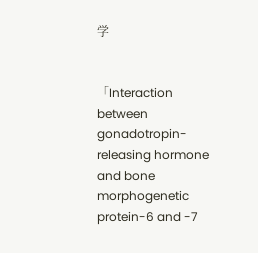学


「Interaction between gonadotropin-releasing hormone and bone morphogenetic protein-6 and -7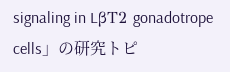signaling in LβT2 gonadotrope cells」の研究トピ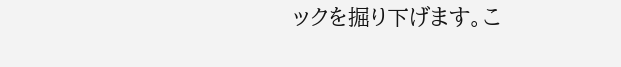ックを掘り下げます。こ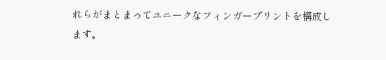れらがまとまってユニークなフィンガープリントを構成します。